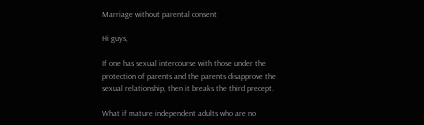Marriage without parental consent

Hi guys,

If one has sexual intercourse with those under the protection of parents and the parents disapprove the sexual relationship, then it breaks the third precept.

What if mature independent adults who are no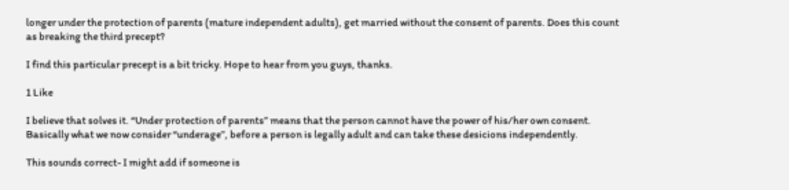longer under the protection of parents (mature independent adults), get married without the consent of parents. Does this count as breaking the third precept?

I find this particular precept is a bit tricky. Hope to hear from you guys, thanks.

1 Like

I believe that solves it. “Under protection of parents” means that the person cannot have the power of his/her own consent. Basically what we now consider “underage”, before a person is legally adult and can take these desicions independently.

This sounds correct- I might add if someone is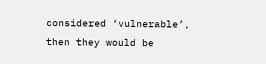considered ‘vulnerable’, then they would be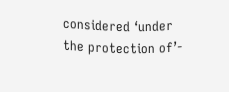considered ‘under the protection of’-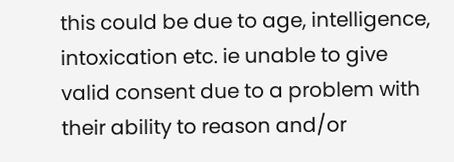this could be due to age, intelligence, intoxication etc. ie unable to give valid consent due to a problem with their ability to reason and/or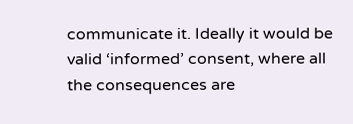communicate it. Ideally it would be valid ‘informed’ consent, where all the consequences are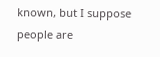known, but I suppose people are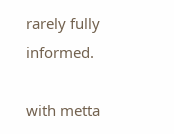rarely fully informed.

with metta